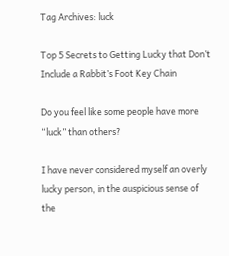Tag Archives: luck

Top 5 Secrets to Getting Lucky that Don’t Include a Rabbit’s Foot Key Chain

Do you feel like some people have more “luck” than others?

I have never considered myself an overly lucky person, in the auspicious sense of the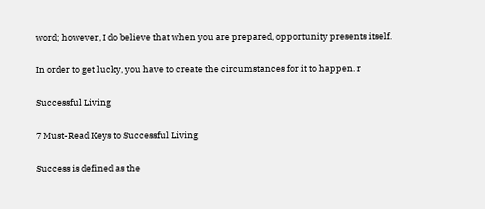word; however, I do believe that when you are prepared, opportunity presents itself.

In order to get lucky, you have to create the circumstances for it to happen. r

Successful Living

7 Must-Read Keys to Successful Living

Success is defined as the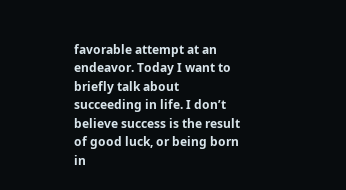favorable attempt at an endeavor. Today I want to briefly talk about succeeding in life. I don’t believe success is the result of good luck, or being born in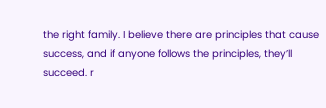the right family. I believe there are principles that cause success, and if anyone follows the principles, they’ll succeed. r